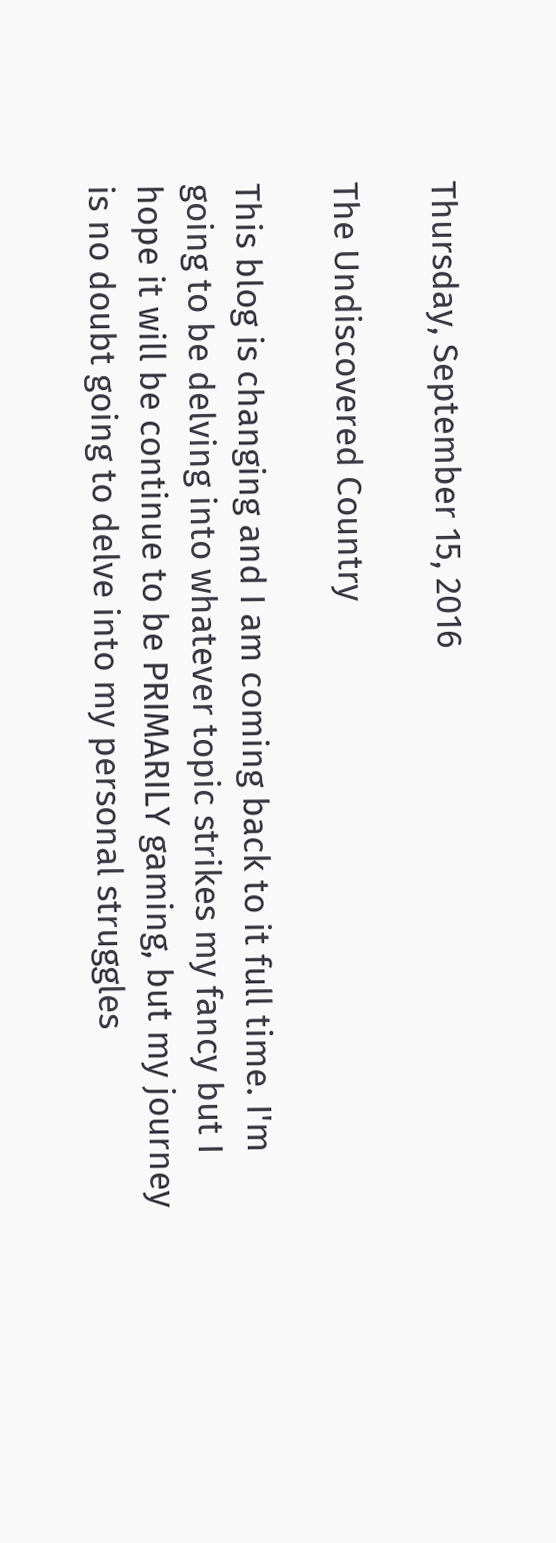Thursday, September 15, 2016

The Undiscovered Country

This blog is changing and I am coming back to it full time. I'm going to be delving into whatever topic strikes my fancy but I hope it will be continue to be PRIMARILY gaming, but my journey is no doubt going to delve into my personal struggles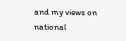and my views on national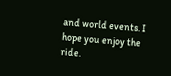and world events. I hope you enjoy the ride.